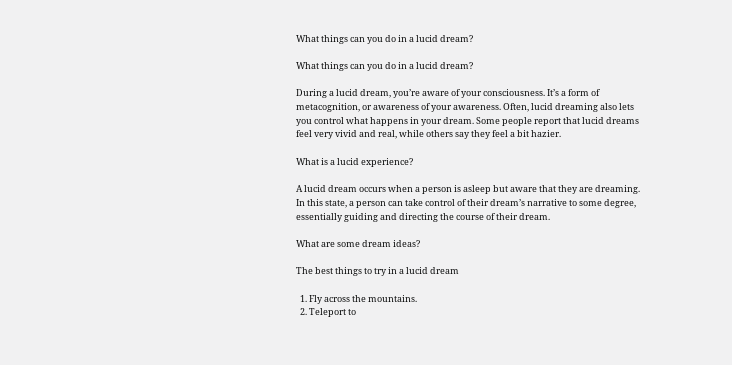What things can you do in a lucid dream?

What things can you do in a lucid dream?

During a lucid dream, you’re aware of your consciousness. It’s a form of metacognition, or awareness of your awareness. Often, lucid dreaming also lets you control what happens in your dream. Some people report that lucid dreams feel very vivid and real, while others say they feel a bit hazier.

What is a lucid experience?

A lucid dream occurs when a person is asleep but aware that they are dreaming. In this state, a person can take control of their dream’s narrative to some degree, essentially guiding and directing the course of their dream.

What are some dream ideas?

The best things to try in a lucid dream

  1. Fly across the mountains.
  2. Teleport to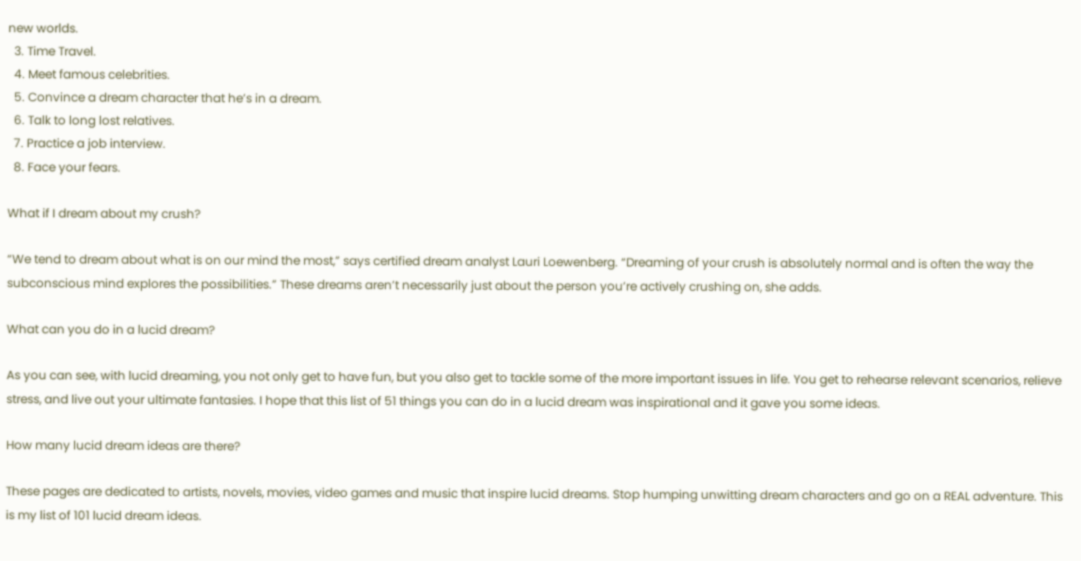new worlds.
  3. Time Travel.
  4. Meet famous celebrities.
  5. Convince a dream character that he’s in a dream.
  6. Talk to long lost relatives.
  7. Practice a job interview.
  8. Face your fears.

What if I dream about my crush?

“We tend to dream about what is on our mind the most,” says certified dream analyst Lauri Loewenberg. “Dreaming of your crush is absolutely normal and is often the way the subconscious mind explores the possibilities.” These dreams aren’t necessarily just about the person you’re actively crushing on, she adds.

What can you do in a lucid dream?

As you can see, with lucid dreaming, you not only get to have fun, but you also get to tackle some of the more important issues in life. You get to rehearse relevant scenarios, relieve stress, and live out your ultimate fantasies. I hope that this list of 51 things you can do in a lucid dream was inspirational and it gave you some ideas.

How many lucid dream ideas are there?

These pages are dedicated to artists, novels, movies, video games and music that inspire lucid dreams. Stop humping unwitting dream characters and go on a REAL adventure. This is my list of 101 lucid dream ideas.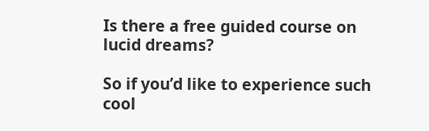Is there a free guided course on lucid dreams?

So if you’d like to experience such cool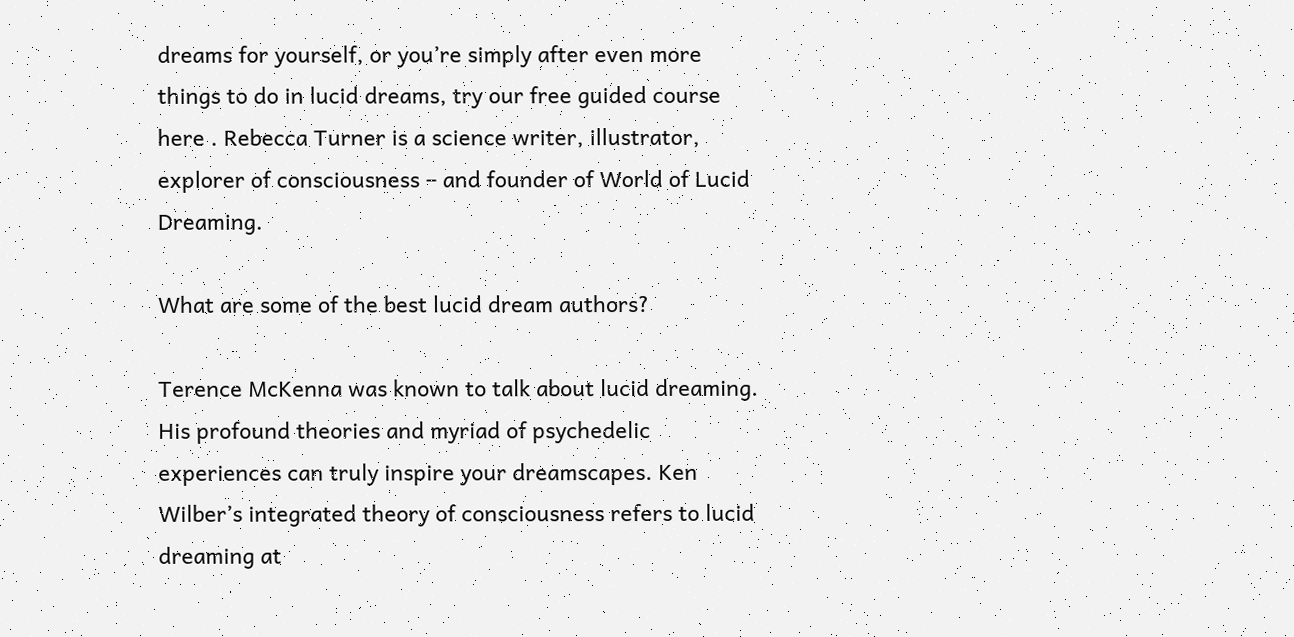dreams for yourself, or you’re simply after even more things to do in lucid dreams, try our free guided course here . Rebecca Turner is a science writer, illustrator, explorer of consciousness – and founder of World of Lucid Dreaming.

What are some of the best lucid dream authors?

Terence McKenna was known to talk about lucid dreaming. His profound theories and myriad of psychedelic experiences can truly inspire your dreamscapes. Ken Wilber’s integrated theory of consciousness refers to lucid dreaming at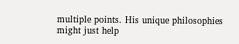multiple points. His unique philosophies might just help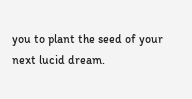you to plant the seed of your next lucid dream.